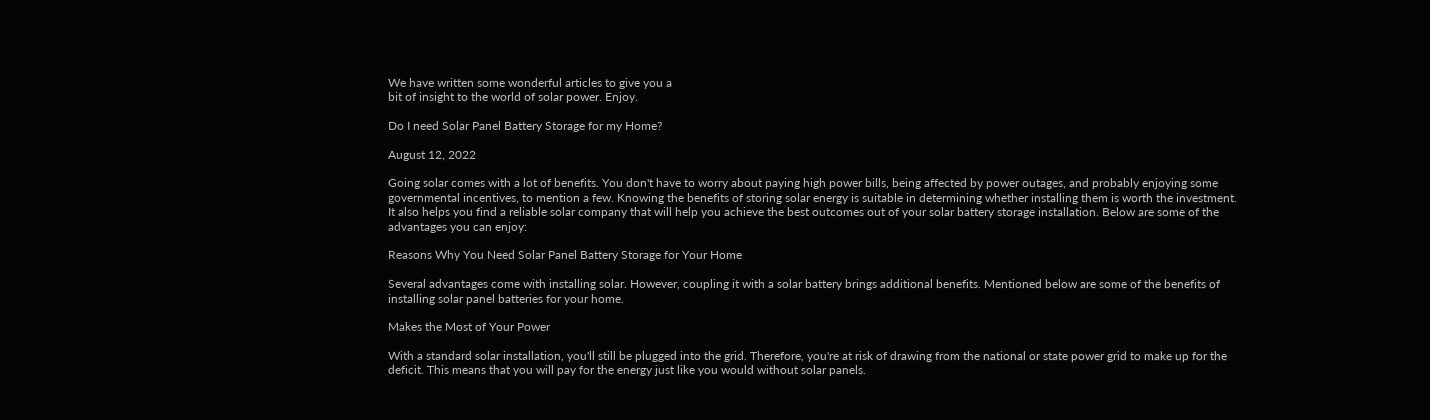We have written some wonderful articles to give you a
bit of insight to the world of solar power. Enjoy.

Do I need Solar Panel Battery Storage for my Home?

August 12, 2022

Going solar comes with a lot of benefits. You don't have to worry about paying high power bills, being affected by power outages, and probably enjoying some governmental incentives, to mention a few. Knowing the benefits of storing solar energy is suitable in determining whether installing them is worth the investment. It also helps you find a reliable solar company that will help you achieve the best outcomes out of your solar battery storage installation. Below are some of the advantages you can enjoy:

Reasons Why You Need Solar Panel Battery Storage for Your Home

Several advantages come with installing solar. However, coupling it with a solar battery brings additional benefits. Mentioned below are some of the benefits of installing solar panel batteries for your home.

Makes the Most of Your Power

With a standard solar installation, you'll still be plugged into the grid. Therefore, you're at risk of drawing from the national or state power grid to make up for the deficit. This means that you will pay for the energy just like you would without solar panels.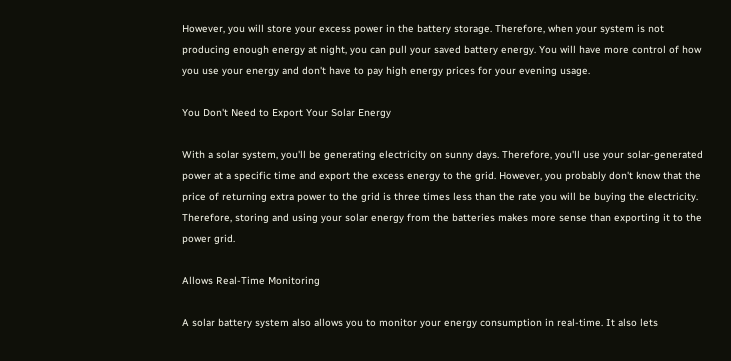However, you will store your excess power in the battery storage. Therefore, when your system is not producing enough energy at night, you can pull your saved battery energy. You will have more control of how you use your energy and don't have to pay high energy prices for your evening usage.

You Don't Need to Export Your Solar Energy

With a solar system, you'll be generating electricity on sunny days. Therefore, you'll use your solar-generated power at a specific time and export the excess energy to the grid. However, you probably don't know that the price of returning extra power to the grid is three times less than the rate you will be buying the electricity. Therefore, storing and using your solar energy from the batteries makes more sense than exporting it to the power grid.

Allows Real-Time Monitoring

A solar battery system also allows you to monitor your energy consumption in real-time. It also lets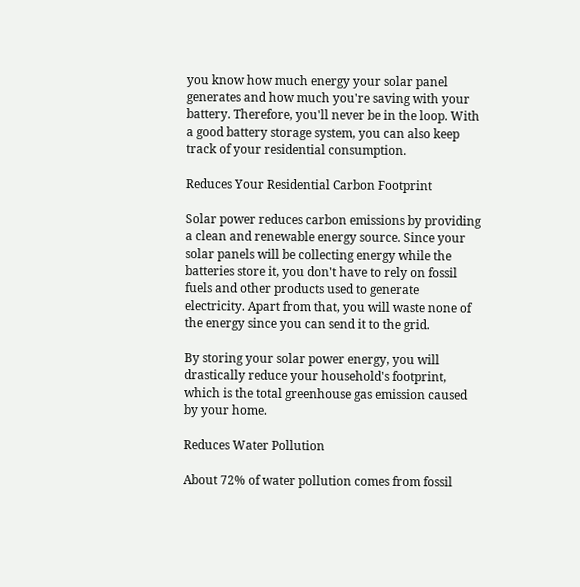you know how much energy your solar panel generates and how much you're saving with your battery. Therefore, you'll never be in the loop. With a good battery storage system, you can also keep track of your residential consumption.

Reduces Your Residential Carbon Footprint

Solar power reduces carbon emissions by providing a clean and renewable energy source. Since your solar panels will be collecting energy while the batteries store it, you don't have to rely on fossil fuels and other products used to generate electricity. Apart from that, you will waste none of the energy since you can send it to the grid.

By storing your solar power energy, you will drastically reduce your household's footprint, which is the total greenhouse gas emission caused by your home.

Reduces Water Pollution

About 72% of water pollution comes from fossil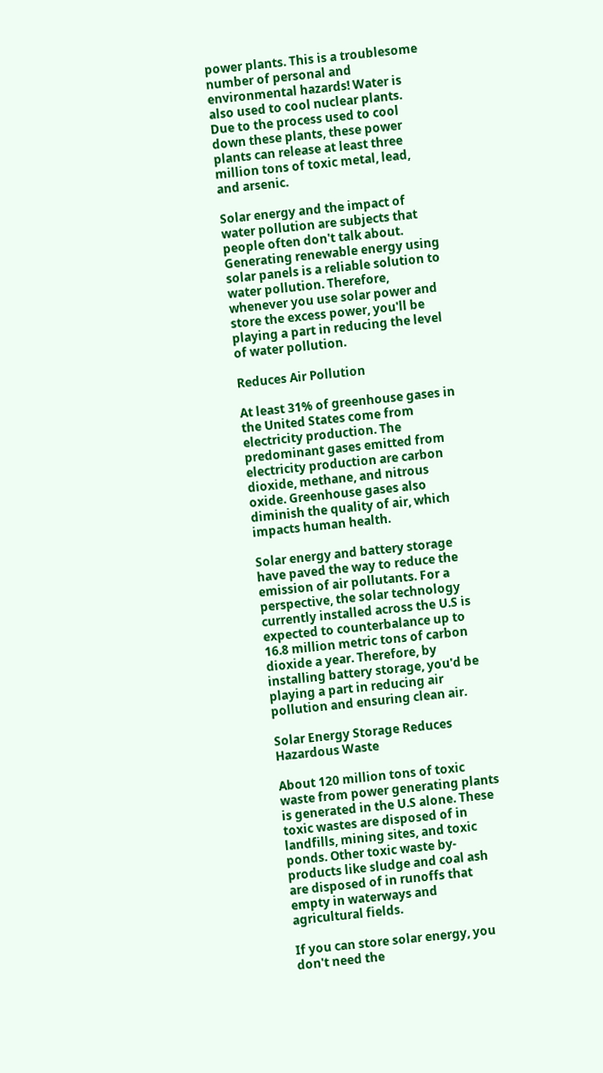power plants. This is a troublesome number of personal and environmental hazards! Water is also used to cool nuclear plants. Due to the process used to cool down these plants, these power plants can release at least three million tons of toxic metal, lead, and arsenic.

Solar energy and the impact of water pollution are subjects that people often don't talk about. Generating renewable energy using solar panels is a reliable solution to water pollution. Therefore, whenever you use solar power and store the excess power, you'll be playing a part in reducing the level of water pollution.

Reduces Air Pollution

At least 31% of greenhouse gases in the United States come from electricity production. The predominant gases emitted from electricity production are carbon dioxide, methane, and nitrous oxide. Greenhouse gases also diminish the quality of air, which impacts human health.

Solar energy and battery storage have paved the way to reduce the emission of air pollutants. For a perspective, the solar technology currently installed across the U.S is expected to counterbalance up to 16.8 million metric tons of carbon dioxide a year. Therefore, by installing battery storage, you'd be playing a part in reducing air pollution and ensuring clean air.

Solar Energy Storage Reduces Hazardous Waste

About 120 million tons of toxic waste from power generating plants is generated in the U.S alone. These toxic wastes are disposed of in landfills, mining sites, and toxic ponds. Other toxic waste by-products like sludge and coal ash are disposed of in runoffs that empty in waterways and agricultural fields.

If you can store solar energy, you don't need the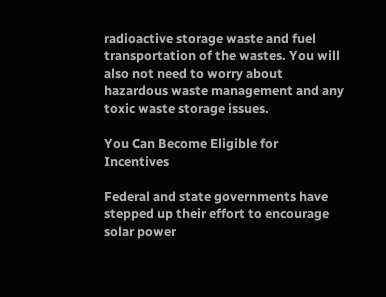radioactive storage waste and fuel transportation of the wastes. You will also not need to worry about hazardous waste management and any toxic waste storage issues.

You Can Become Eligible for Incentives

Federal and state governments have stepped up their effort to encourage solar power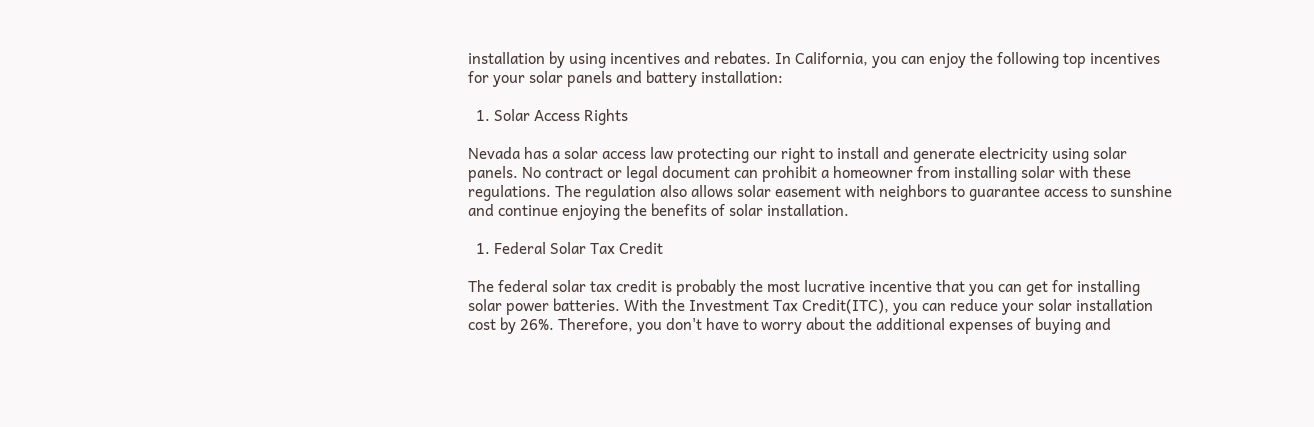installation by using incentives and rebates. In California, you can enjoy the following top incentives for your solar panels and battery installation:

  1. Solar Access Rights

Nevada has a solar access law protecting our right to install and generate electricity using solar panels. No contract or legal document can prohibit a homeowner from installing solar with these regulations. The regulation also allows solar easement with neighbors to guarantee access to sunshine and continue enjoying the benefits of solar installation.

  1. Federal Solar Tax Credit

The federal solar tax credit is probably the most lucrative incentive that you can get for installing solar power batteries. With the Investment Tax Credit(ITC), you can reduce your solar installation cost by 26%. Therefore, you don't have to worry about the additional expenses of buying and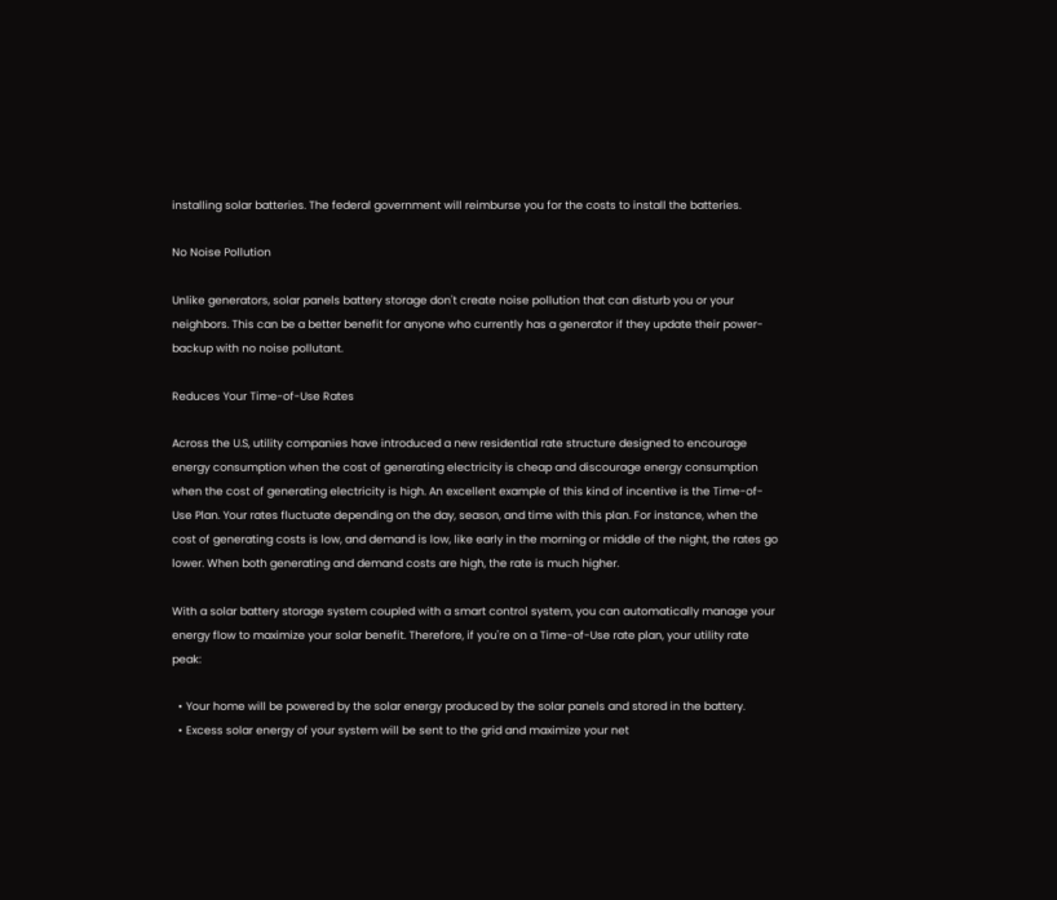installing solar batteries. The federal government will reimburse you for the costs to install the batteries.

No Noise Pollution

Unlike generators, solar panels battery storage don't create noise pollution that can disturb you or your neighbors. This can be a better benefit for anyone who currently has a generator if they update their power-backup with no noise pollutant.

Reduces Your Time-of-Use Rates

Across the U.S, utility companies have introduced a new residential rate structure designed to encourage energy consumption when the cost of generating electricity is cheap and discourage energy consumption when the cost of generating electricity is high. An excellent example of this kind of incentive is the Time-of-Use Plan. Your rates fluctuate depending on the day, season, and time with this plan. For instance, when the cost of generating costs is low, and demand is low, like early in the morning or middle of the night, the rates go lower. When both generating and demand costs are high, the rate is much higher.

With a solar battery storage system coupled with a smart control system, you can automatically manage your energy flow to maximize your solar benefit. Therefore, if you're on a Time-of-Use rate plan, your utility rate peak:

  • Your home will be powered by the solar energy produced by the solar panels and stored in the battery.
  • Excess solar energy of your system will be sent to the grid and maximize your net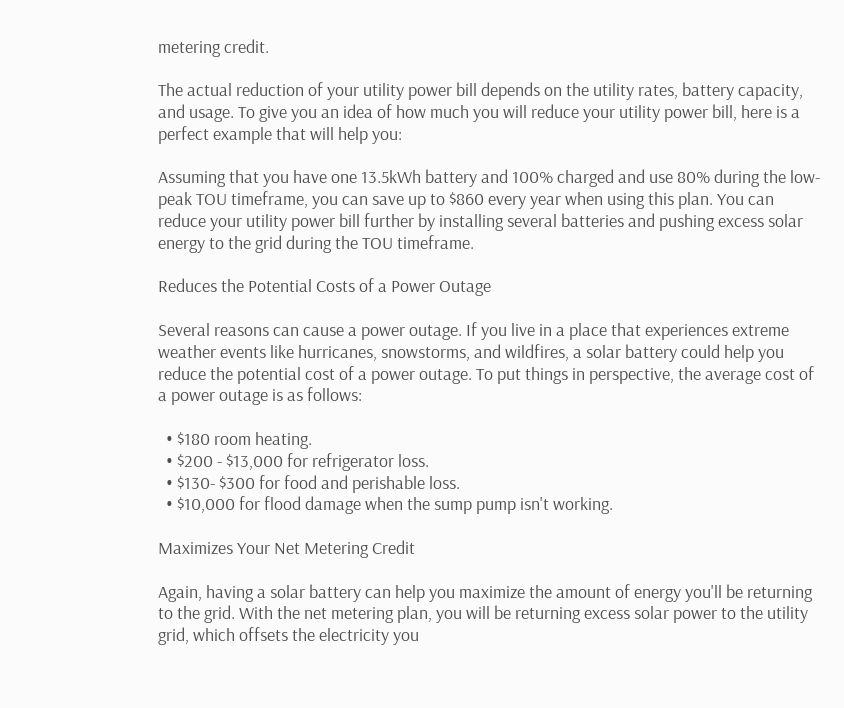metering credit.

The actual reduction of your utility power bill depends on the utility rates, battery capacity, and usage. To give you an idea of how much you will reduce your utility power bill, here is a perfect example that will help you:

Assuming that you have one 13.5kWh battery and 100% charged and use 80% during the low-peak TOU timeframe, you can save up to $860 every year when using this plan. You can reduce your utility power bill further by installing several batteries and pushing excess solar energy to the grid during the TOU timeframe.

Reduces the Potential Costs of a Power Outage

Several reasons can cause a power outage. If you live in a place that experiences extreme weather events like hurricanes, snowstorms, and wildfires, a solar battery could help you reduce the potential cost of a power outage. To put things in perspective, the average cost of a power outage is as follows:

  • $180 room heating.
  • $200 - $13,000 for refrigerator loss.
  • $130- $300 for food and perishable loss.
  • $10,000 for flood damage when the sump pump isn't working.

Maximizes Your Net Metering Credit

Again, having a solar battery can help you maximize the amount of energy you'll be returning to the grid. With the net metering plan, you will be returning excess solar power to the utility grid, which offsets the electricity you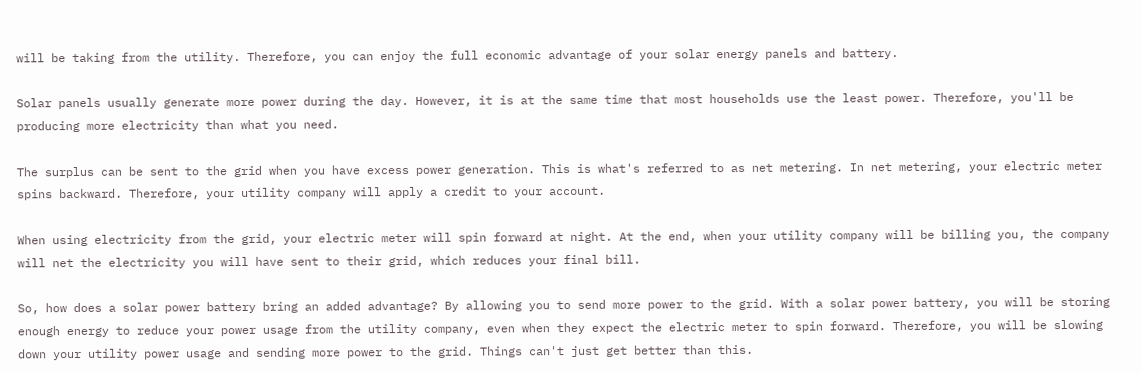will be taking from the utility. Therefore, you can enjoy the full economic advantage of your solar energy panels and battery.

Solar panels usually generate more power during the day. However, it is at the same time that most households use the least power. Therefore, you'll be producing more electricity than what you need.

The surplus can be sent to the grid when you have excess power generation. This is what's referred to as net metering. In net metering, your electric meter spins backward. Therefore, your utility company will apply a credit to your account.

When using electricity from the grid, your electric meter will spin forward at night. At the end, when your utility company will be billing you, the company will net the electricity you will have sent to their grid, which reduces your final bill.

So, how does a solar power battery bring an added advantage? By allowing you to send more power to the grid. With a solar power battery, you will be storing enough energy to reduce your power usage from the utility company, even when they expect the electric meter to spin forward. Therefore, you will be slowing down your utility power usage and sending more power to the grid. Things can't just get better than this.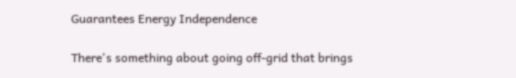Guarantees Energy Independence

There's something about going off-grid that brings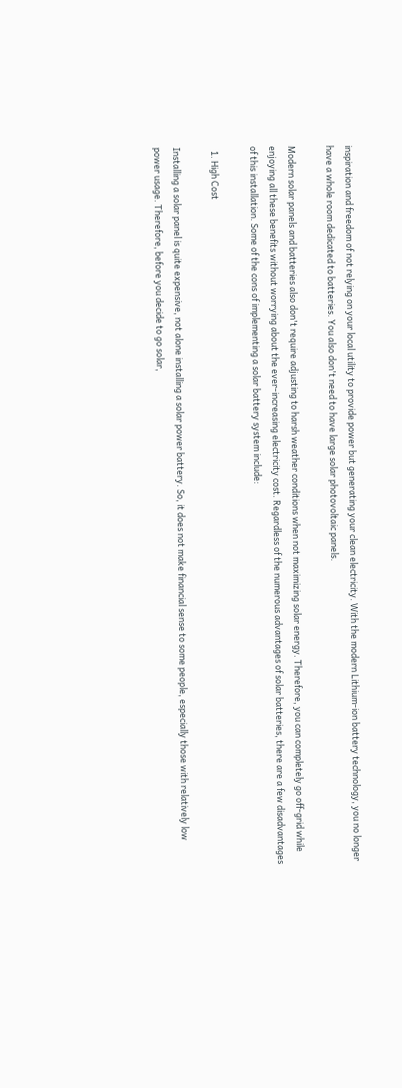inspiration and freedom of not relying on your local utility to provide power but generating your clean electricity. With the modern Lithium-ion battery technology, you no longer have a whole room dedicated to batteries. You also don't need to have large solar photovoltaic panels.

Modern solar panels and batteries also don't require adjusting to harsh weather conditions when not maximizing solar energy. Therefore, you can completely go off-grid while enjoying all these benefits without worrying about the ever-increasing electricity cost. Regardless of the numerous advantages of solar batteries, there are a few disadvantages of this installation. Some of the cons of implementing a solar battery system include:

  1. High Cost

Installing a solar panel is quite expensive, not alone installing a solar power battery. So, it does not make financial sense to some people, especially those with relatively low power usage. Therefore, before you decide to go solar,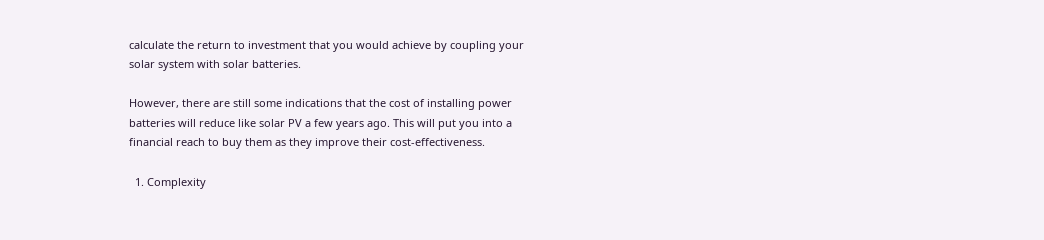calculate the return to investment that you would achieve by coupling your solar system with solar batteries.

However, there are still some indications that the cost of installing power batteries will reduce like solar PV a few years ago. This will put you into a financial reach to buy them as they improve their cost-effectiveness.

  1. Complexity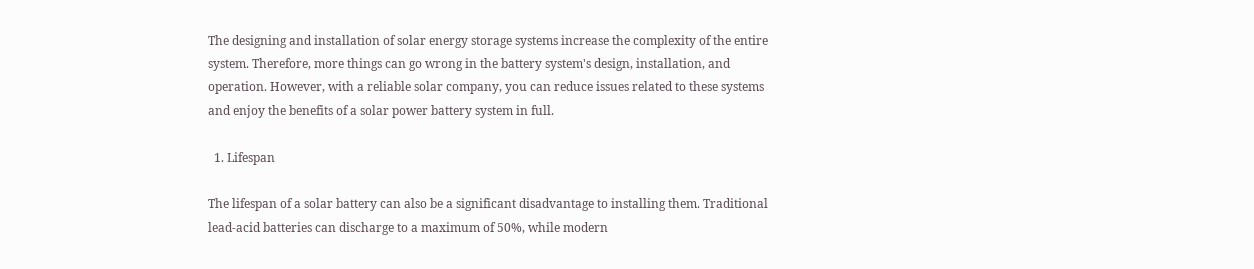The designing and installation of solar energy storage systems increase the complexity of the entire system. Therefore, more things can go wrong in the battery system's design, installation, and operation. However, with a reliable solar company, you can reduce issues related to these systems and enjoy the benefits of a solar power battery system in full.

  1. Lifespan

The lifespan of a solar battery can also be a significant disadvantage to installing them. Traditional lead-acid batteries can discharge to a maximum of 50%, while modern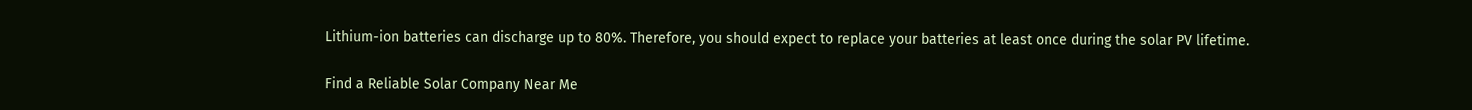Lithium-ion batteries can discharge up to 80%. Therefore, you should expect to replace your batteries at least once during the solar PV lifetime.

Find a Reliable Solar Company Near Me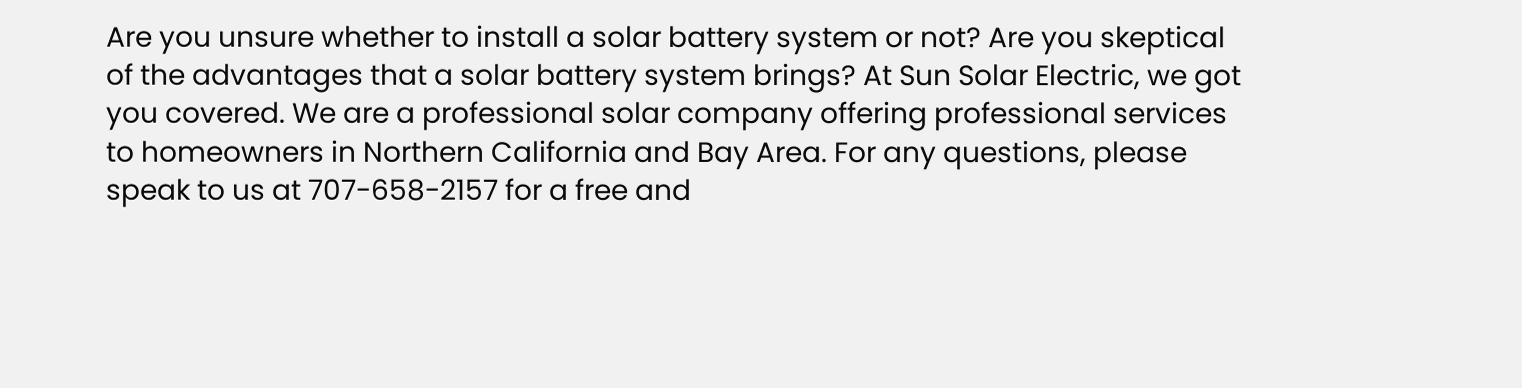Are you unsure whether to install a solar battery system or not? Are you skeptical of the advantages that a solar battery system brings? At Sun Solar Electric, we got you covered. We are a professional solar company offering professional services to homeowners in Northern California and Bay Area. For any questions, please speak to us at 707-658-2157 for a free and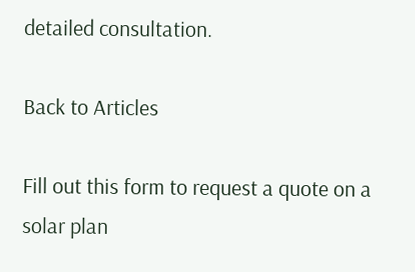detailed consultation.

Back to Articles

Fill out this form to request a quote on a solar plan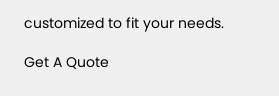customized to fit your needs.

Get A Quote